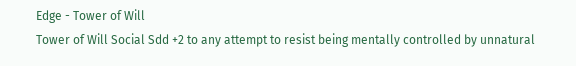Edge - Tower of Will
Tower of Will Social Sdd +2 to any attempt to resist being mentally controlled by unnatural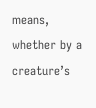means, whether by a creature’s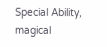Special Ability, magical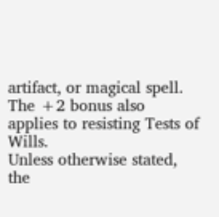artifact, or magical spell. The +2 bonus also applies to resisting Tests of Wills.
Unless otherwise stated, the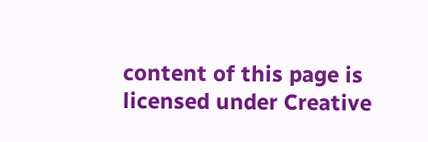content of this page is licensed under Creative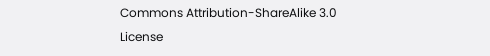Commons Attribution-ShareAlike 3.0 License